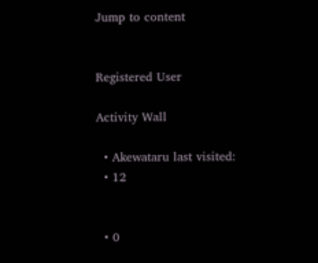Jump to content


Registered User

Activity Wall

  • Akewataru last visited:
  • 12


  • 0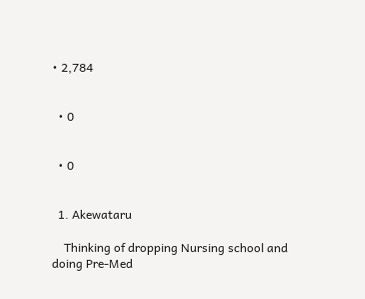• 2,784


  • 0


  • 0


  1. Akewataru

    Thinking of dropping Nursing school and doing Pre-Med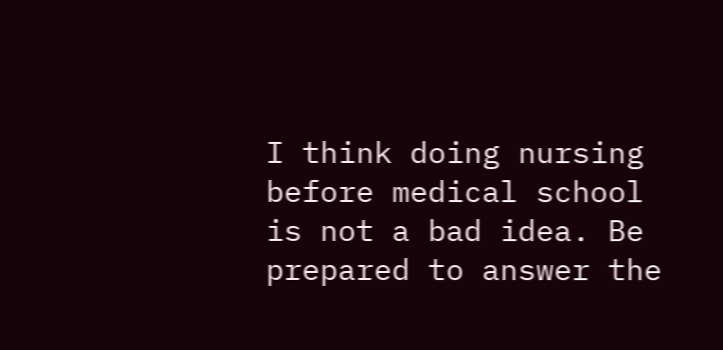I think doing nursing before medical school is not a bad idea. Be prepared to answer the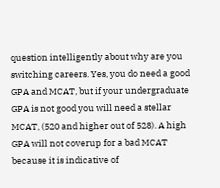question intelligently about why are you switching careers. Yes, you do need a good GPA and MCAT, but if your undergraduate GPA is not good you will need a stellar MCAT, (520 and higher out of 528). A high GPA will not coverup for a bad MCAT because it is indicative of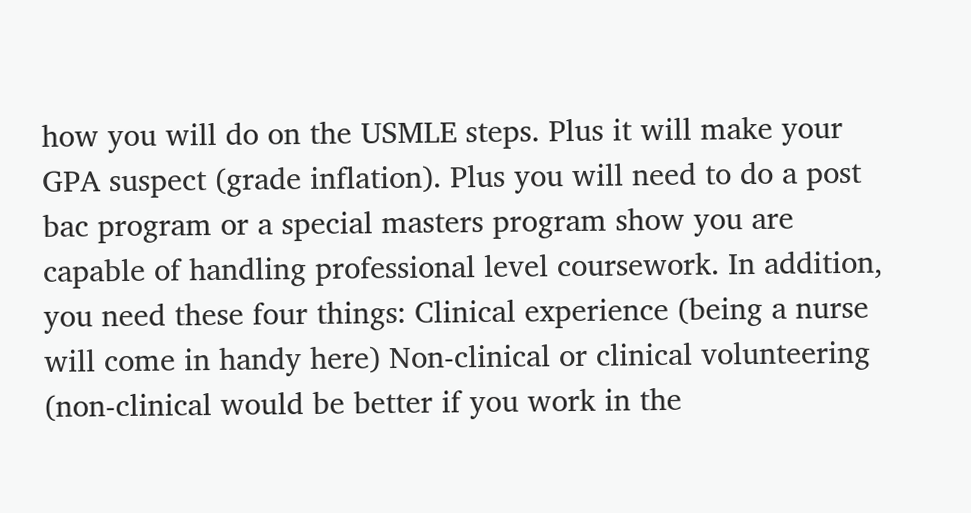how you will do on the USMLE steps. Plus it will make your GPA suspect (grade inflation). Plus you will need to do a post bac program or a special masters program show you are capable of handling professional level coursework. In addition, you need these four things: Clinical experience (being a nurse will come in handy here) Non-clinical or clinical volunteering (non-clinical would be better if you work in the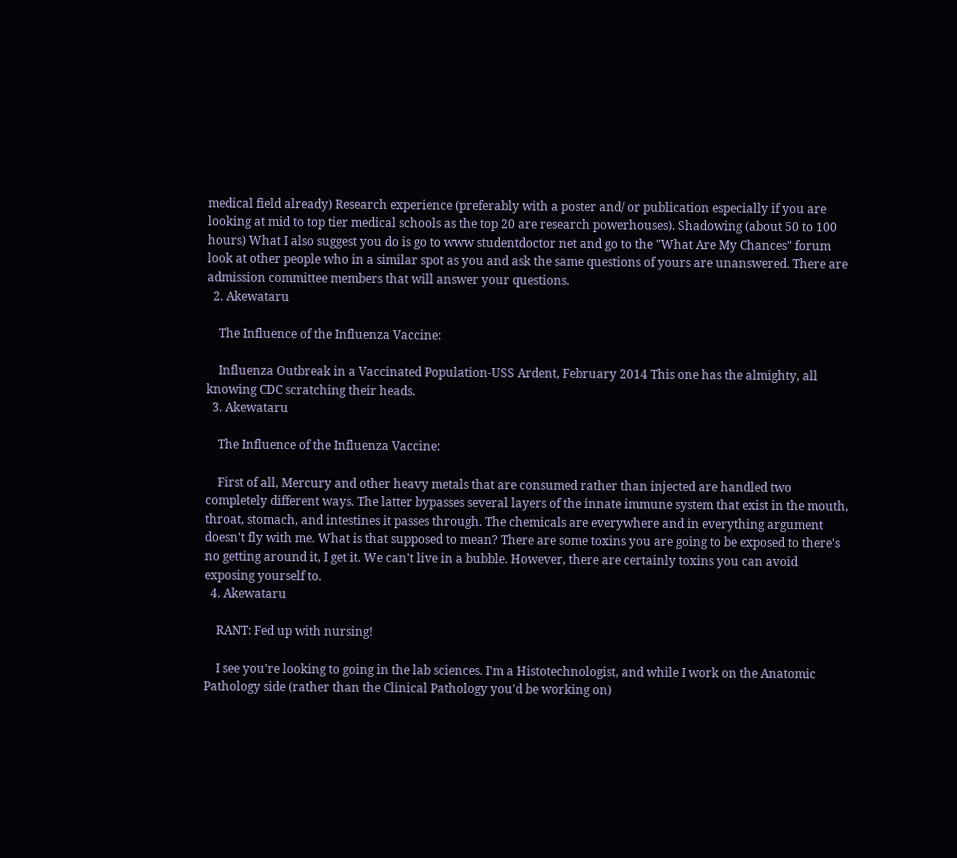medical field already) Research experience (preferably with a poster and/ or publication especially if you are looking at mid to top tier medical schools as the top 20 are research powerhouses). Shadowing (about 50 to 100 hours) What I also suggest you do is go to www studentdoctor net and go to the "What Are My Chances" forum look at other people who in a similar spot as you and ask the same questions of yours are unanswered. There are admission committee members that will answer your questions.
  2. Akewataru

    The Influence of the Influenza Vaccine:

    Influenza Outbreak in a Vaccinated Population-USS Ardent, February 2014 This one has the almighty, all knowing CDC scratching their heads.
  3. Akewataru

    The Influence of the Influenza Vaccine:

    First of all, Mercury and other heavy metals that are consumed rather than injected are handled two completely different ways. The latter bypasses several layers of the innate immune system that exist in the mouth, throat, stomach, and intestines it passes through. The chemicals are everywhere and in everything argument doesn't fly with me. What is that supposed to mean? There are some toxins you are going to be exposed to there's no getting around it, I get it. We can't live in a bubble. However, there are certainly toxins you can avoid exposing yourself to.
  4. Akewataru

    RANT: Fed up with nursing!

    I see you're looking to going in the lab sciences. I'm a Histotechnologist, and while I work on the Anatomic Pathology side (rather than the Clinical Pathology you'd be working on)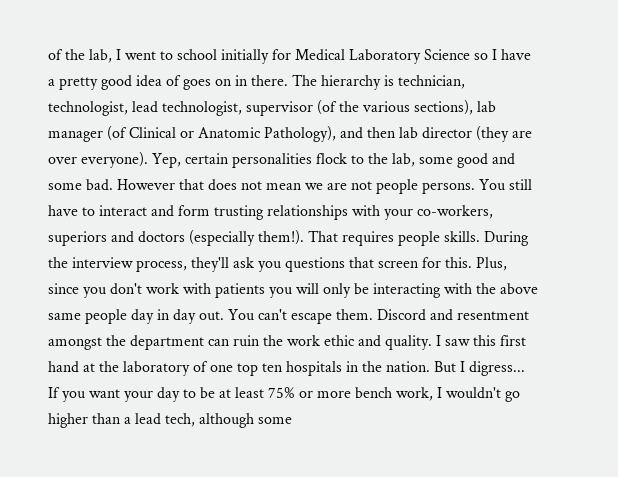of the lab, I went to school initially for Medical Laboratory Science so I have a pretty good idea of goes on in there. The hierarchy is technician, technologist, lead technologist, supervisor (of the various sections), lab manager (of Clinical or Anatomic Pathology), and then lab director (they are over everyone). Yep, certain personalities flock to the lab, some good and some bad. However that does not mean we are not people persons. You still have to interact and form trusting relationships with your co-workers, superiors and doctors (especially them!). That requires people skills. During the interview process, they'll ask you questions that screen for this. Plus, since you don't work with patients you will only be interacting with the above same people day in day out. You can't escape them. Discord and resentment amongst the department can ruin the work ethic and quality. I saw this first hand at the laboratory of one top ten hospitals in the nation. But I digress... If you want your day to be at least 75% or more bench work, I wouldn't go higher than a lead tech, although some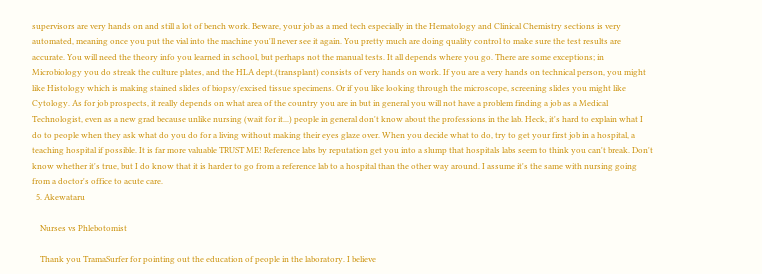supervisors are very hands on and still a lot of bench work. Beware, your job as a med tech especially in the Hematology and Clinical Chemistry sections is very automated, meaning once you put the vial into the machine you'll never see it again. You pretty much are doing quality control to make sure the test results are accurate. You will need the theory info you learned in school, but perhaps not the manual tests. It all depends where you go. There are some exceptions; in Microbiology you do streak the culture plates, and the HLA dept.(transplant) consists of very hands on work. If you are a very hands on technical person, you might like Histology which is making stained slides of biopsy/excised tissue specimens. Or if you like looking through the microscope, screening slides you might like Cytology. As for job prospects, it really depends on what area of the country you are in but in general you will not have a problem finding a job as a Medical Technologist, even as a new grad because unlike nursing (wait for it...) people in general don't know about the professions in the lab. Heck, it's hard to explain what I do to people when they ask what do you do for a living without making their eyes glaze over. When you decide what to do, try to get your first job in a hospital, a teaching hospital if possible. It is far more valuable TRUST ME! Reference labs by reputation get you into a slump that hospitals labs seem to think you can't break. Don't know whether it's true, but I do know that it is harder to go from a reference lab to a hospital than the other way around. I assume it's the same with nursing going from a doctor's office to acute care.
  5. Akewataru

    Nurses vs Phlebotomist

    Thank you TramaSurfer for pointing out the education of people in the laboratory. I believe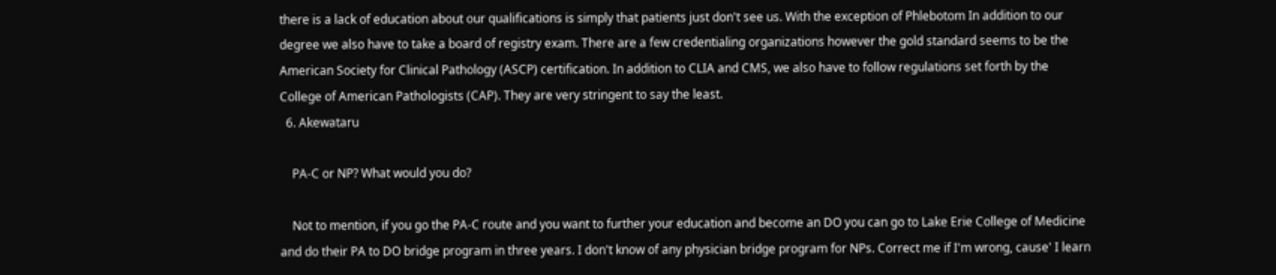there is a lack of education about our qualifications is simply that patients just don't see us. With the exception of Phlebotom In addition to our degree we also have to take a board of registry exam. There are a few credentialing organizations however the gold standard seems to be the American Society for Clinical Pathology (ASCP) certification. In addition to CLIA and CMS, we also have to follow regulations set forth by the College of American Pathologists (CAP). They are very stringent to say the least.
  6. Akewataru

    PA-C or NP? What would you do?

    Not to mention, if you go the PA-C route and you want to further your education and become an DO you can go to Lake Erie College of Medicine and do their PA to DO bridge program in three years. I don't know of any physician bridge program for NPs. Correct me if I'm wrong, cause' I learn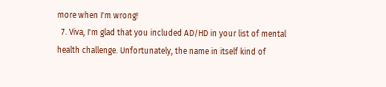more when I'm wrong!
  7. Viva, I'm glad that you included AD/HD in your list of mental health challenge. Unfortunately, the name in itself kind of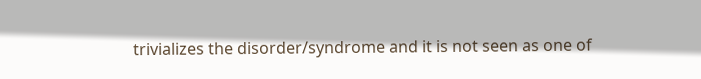trivializes the disorder/syndrome and it is not seen as one of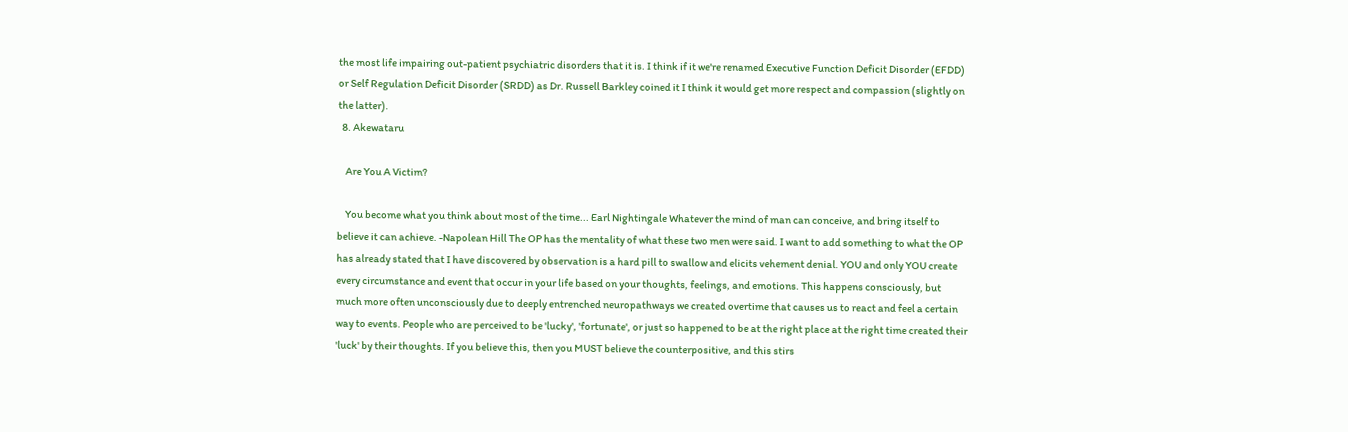the most life impairing out-patient psychiatric disorders that it is. I think if it we're renamed Executive Function Deficit Disorder (EFDD) or Self Regulation Deficit Disorder (SRDD) as Dr. Russell Barkley coined it I think it would get more respect and compassion (slightly on the latter).
  8. Akewataru

    Are You A Victim?

    You become what you think about most of the time... Earl Nightingale Whatever the mind of man can conceive, and bring itself to believe it can achieve. -Napolean Hill The OP has the mentality of what these two men were said. I want to add something to what the OP has already stated that I have discovered by observation is a hard pill to swallow and elicits vehement denial. YOU and only YOU create every circumstance and event that occur in your life based on your thoughts, feelings, and emotions. This happens consciously, but much more often unconsciously due to deeply entrenched neuropathways we created overtime that causes us to react and feel a certain way to events. People who are perceived to be 'lucky', 'fortunate', or just so happened to be at the right place at the right time created their 'luck' by their thoughts. If you believe this, then you MUST believe the counterpositive, and this stirs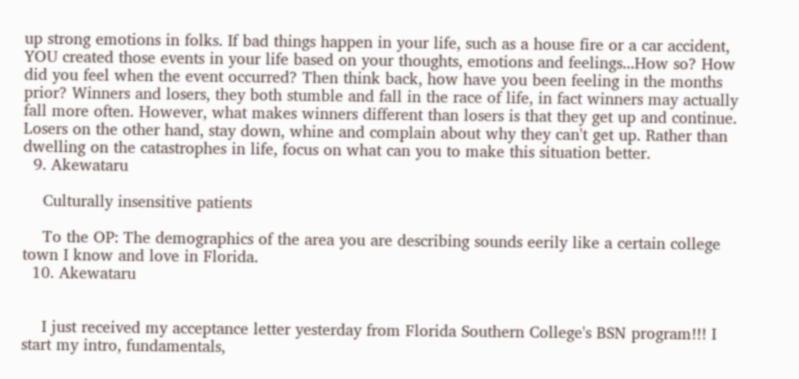up strong emotions in folks. If bad things happen in your life, such as a house fire or a car accident, YOU created those events in your life based on your thoughts, emotions and feelings...How so? How did you feel when the event occurred? Then think back, how have you been feeling in the months prior? Winners and losers, they both stumble and fall in the race of life, in fact winners may actually fall more often. However, what makes winners different than losers is that they get up and continue. Losers on the other hand, stay down, whine and complain about why they can't get up. Rather than dwelling on the catastrophes in life, focus on what can you to make this situation better.
  9. Akewataru

    Culturally insensitive patients

    To the OP: The demographics of the area you are describing sounds eerily like a certain college town I know and love in Florida.
  10. Akewataru


    I just received my acceptance letter yesterday from Florida Southern College's BSN program!!! I start my intro, fundamentals,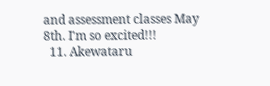and assessment classes May 8th. I'm so excited!!!
  11. Akewataru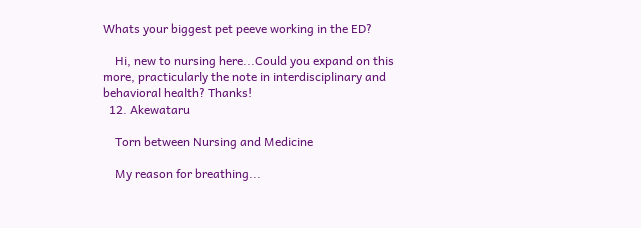Whats your biggest pet peeve working in the ED?

    Hi, new to nursing here...Could you expand on this more, practicularly the note in interdisciplinary and behavioral health? Thanks!
  12. Akewataru

    Torn between Nursing and Medicine

    My reason for breathing...